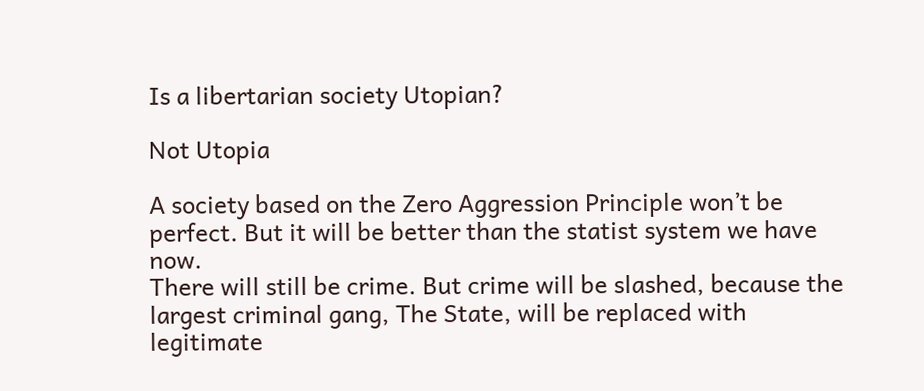Is a libertarian society Utopian?

Not Utopia

A society based on the Zero Aggression Principle won’t be perfect. But it will be better than the statist system we have now.
There will still be crime. But crime will be slashed, because the largest criminal gang, The State, will be replaced with legitimate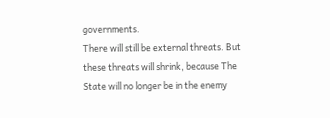governments.
There will still be external threats. But these threats will shrink, because The State will no longer be in the enemy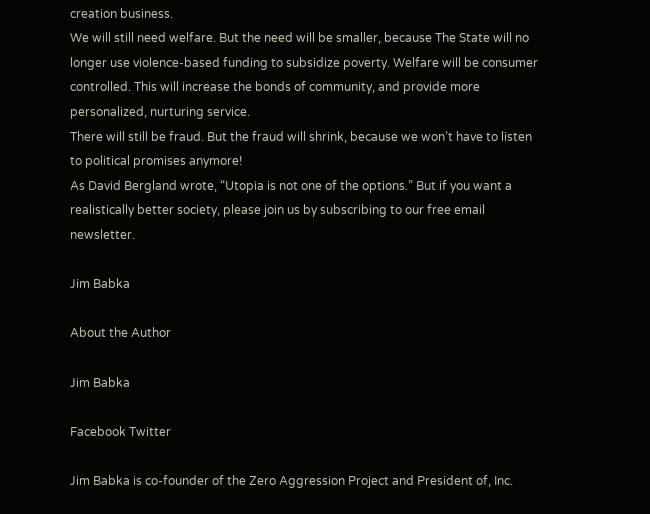creation business.
We will still need welfare. But the need will be smaller, because The State will no longer use violence-based funding to subsidize poverty. Welfare will be consumer controlled. This will increase the bonds of community, and provide more personalized, nurturing service.
There will still be fraud. But the fraud will shrink, because we won’t have to listen to political promises anymore!
As David Bergland wrote, “Utopia is not one of the options.” But if you want a realistically better society, please join us by subscribing to our free email newsletter.

Jim Babka

About the Author

Jim Babka

Facebook Twitter

Jim Babka is co-founder of the Zero Aggression Project and President of, Inc.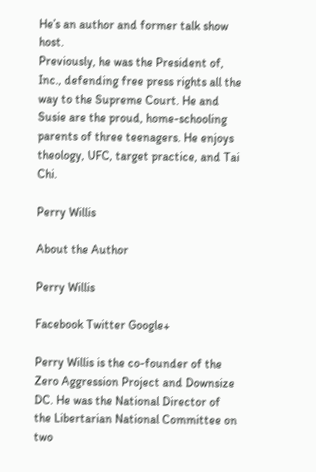He’s an author and former talk show host.
Previously, he was the President of, Inc., defending free press rights all the way to the Supreme Court. He and Susie are the proud, home-schooling parents of three teenagers. He enjoys theology, UFC, target practice, and Tai Chi.

Perry Willis

About the Author

Perry Willis

Facebook Twitter Google+

Perry Willis is the co-founder of the Zero Aggression Project and Downsize DC. He was the National Director of the Libertarian National Committee on two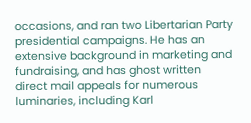occasions, and ran two Libertarian Party presidential campaigns. He has an extensive background in marketing and fundraising, and has ghost written direct mail appeals for numerous luminaries, including Karl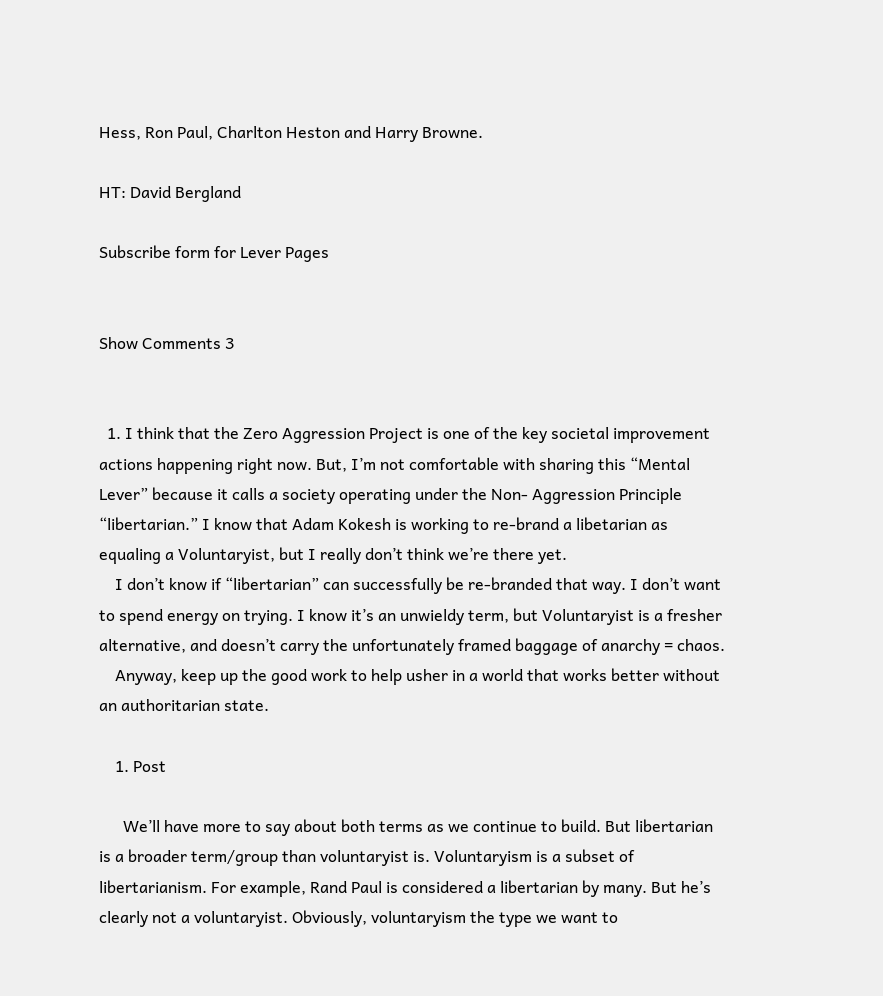Hess, Ron Paul, Charlton Heston and Harry Browne.

HT: David Bergland

Subscribe form for Lever Pages


Show Comments 3


  1. I think that the Zero Aggression Project is one of the key societal improvement actions happening right now. But, I’m not comfortable with sharing this “Mental Lever” because it calls a society operating under the Non- Aggression Principle “libertarian.” I know that Adam Kokesh is working to re-brand a libetarian as equaling a Voluntaryist, but I really don’t think we’re there yet.
    I don’t know if “libertarian” can successfully be re-branded that way. I don’t want to spend energy on trying. I know it’s an unwieldy term, but Voluntaryist is a fresher alternative, and doesn’t carry the unfortunately framed baggage of anarchy = chaos.
    Anyway, keep up the good work to help usher in a world that works better without an authoritarian state.

    1. Post

      We’ll have more to say about both terms as we continue to build. But libertarian is a broader term/group than voluntaryist is. Voluntaryism is a subset of libertarianism. For example, Rand Paul is considered a libertarian by many. But he’s clearly not a voluntaryist. Obviously, voluntaryism the type we want to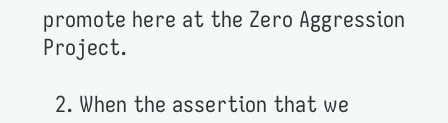promote here at the Zero Aggression Project.

  2. When the assertion that we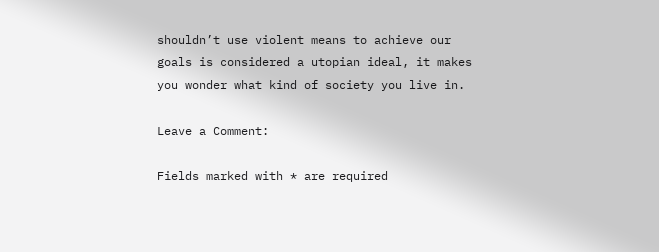shouldn’t use violent means to achieve our goals is considered a utopian ideal, it makes you wonder what kind of society you live in.

Leave a Comment:

Fields marked with * are required